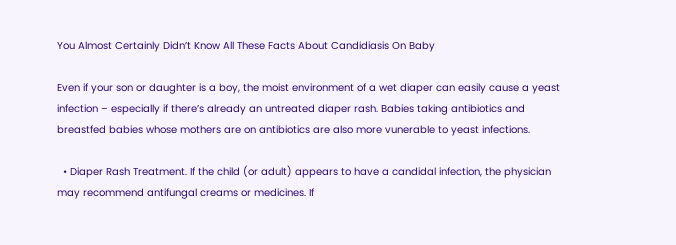You Almost Certainly Didn’t Know All These Facts About Candidiasis On Baby

Even if your son or daughter is a boy, the moist environment of a wet diaper can easily cause a yeast infection – especially if there’s already an untreated diaper rash. Babies taking antibiotics and breastfed babies whose mothers are on antibiotics are also more vunerable to yeast infections.

  • Diaper Rash Treatment. If the child (or adult) appears to have a candidal infection, the physician may recommend antifungal creams or medicines. If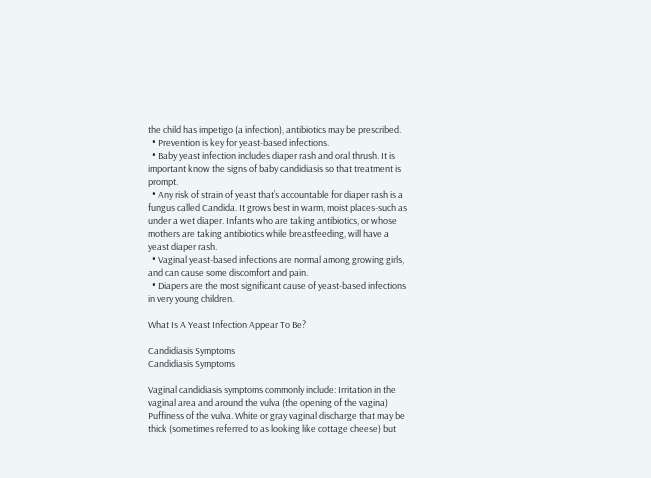the child has impetigo (a infection), antibiotics may be prescribed.
  • Prevention is key for yeast-based infections.
  • Baby yeast infection includes diaper rash and oral thrush. It is important know the signs of baby candidiasis so that treatment is prompt.
  • Any risk of strain of yeast that’s accountable for diaper rash is a fungus called Candida. It grows best in warm, moist places-such as under a wet diaper. Infants who are taking antibiotics, or whose mothers are taking antibiotics while breastfeeding, will have a yeast diaper rash.
  • Vaginal yeast-based infections are normal among growing girls, and can cause some discomfort and pain.
  • Diapers are the most significant cause of yeast-based infections in very young children.

What Is A Yeast Infection Appear To Be?

Candidiasis Symptoms
Candidiasis Symptoms

Vaginal candidiasis symptoms commonly include: Irritation in the vaginal area and around the vulva (the opening of the vagina) Puffiness of the vulva. White or gray vaginal discharge that may be thick (sometimes referred to as looking like cottage cheese) but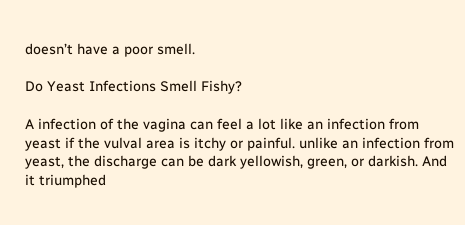doesn’t have a poor smell.

Do Yeast Infections Smell Fishy?

A infection of the vagina can feel a lot like an infection from yeast if the vulval area is itchy or painful. unlike an infection from yeast, the discharge can be dark yellowish, green, or darkish. And it triumphed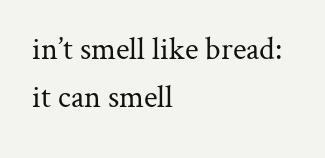in’t smell like bread: it can smell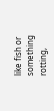like fish or something rotting,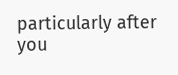particularly after you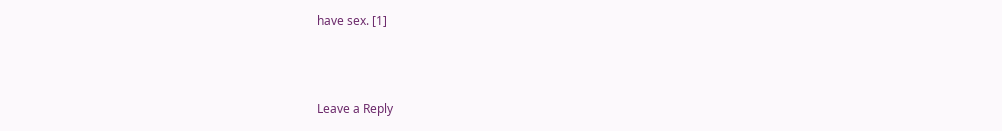have sex. [1]



Leave a Reply